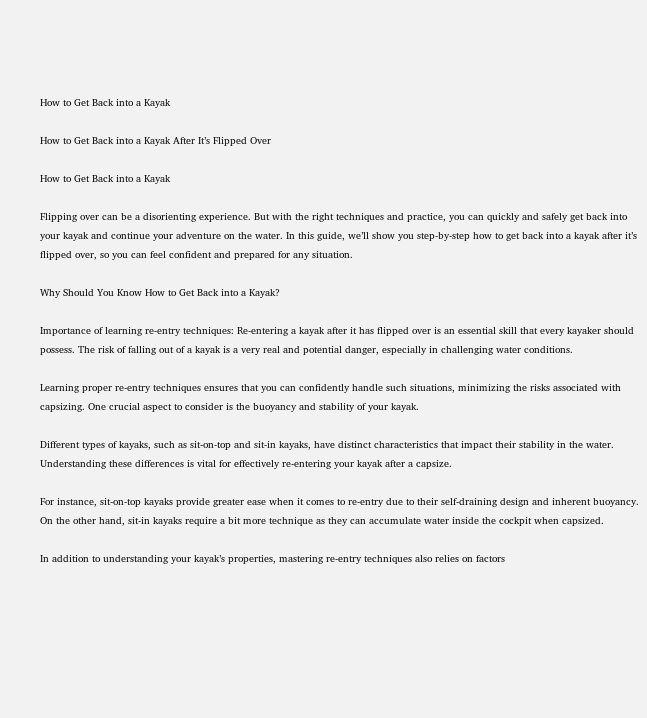How to Get Back into a Kayak

How to Get Back into a Kayak After It’s Flipped Over

How to Get Back into a Kayak

Flipping over can be a disorienting experience. But with the right techniques and practice, you can quickly and safely get back into your kayak and continue your adventure on the water. In this guide, we’ll show you step-by-step how to get back into a kayak after it’s flipped over, so you can feel confident and prepared for any situation.

Why Should You Know How to Get Back into a Kayak?

Importance of learning re-entry techniques: Re-entering a kayak after it has flipped over is an essential skill that every kayaker should possess. The risk of falling out of a kayak is a very real and potential danger, especially in challenging water conditions.

Learning proper re-entry techniques ensures that you can confidently handle such situations, minimizing the risks associated with capsizing. One crucial aspect to consider is the buoyancy and stability of your kayak.

Different types of kayaks, such as sit-on-top and sit-in kayaks, have distinct characteristics that impact their stability in the water. Understanding these differences is vital for effectively re-entering your kayak after a capsize.

For instance, sit-on-top kayaks provide greater ease when it comes to re-entry due to their self-draining design and inherent buoyancy. On the other hand, sit-in kayaks require a bit more technique as they can accumulate water inside the cockpit when capsized.

In addition to understanding your kayak’s properties, mastering re-entry techniques also relies on factors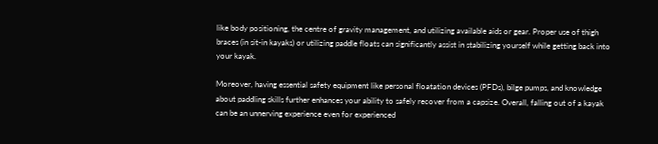like body positioning, the centre of gravity management, and utilizing available aids or gear. Proper use of thigh braces (in sit-in kayaks) or utilizing paddle floats can significantly assist in stabilizing yourself while getting back into your kayak.

Moreover, having essential safety equipment like personal floatation devices (PFDs), bilge pumps, and knowledge about paddling skills further enhances your ability to safely recover from a capsize. Overall, falling out of a kayak can be an unnerving experience even for experienced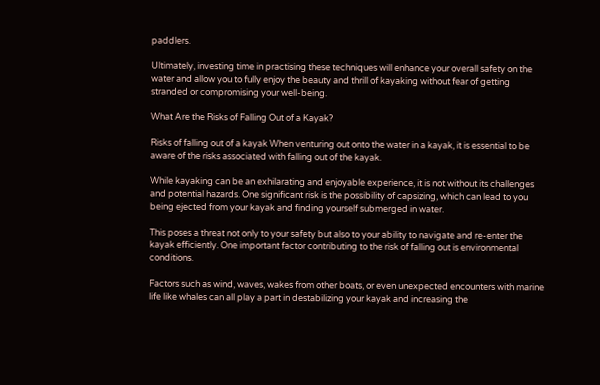paddlers.

Ultimately, investing time in practising these techniques will enhance your overall safety on the water and allow you to fully enjoy the beauty and thrill of kayaking without fear of getting stranded or compromising your well-being.

What Are the Risks of Falling Out of a Kayak?

Risks of falling out of a kayak When venturing out onto the water in a kayak, it is essential to be aware of the risks associated with falling out of the kayak.

While kayaking can be an exhilarating and enjoyable experience, it is not without its challenges and potential hazards. One significant risk is the possibility of capsizing, which can lead to you being ejected from your kayak and finding yourself submerged in water.

This poses a threat not only to your safety but also to your ability to navigate and re-enter the kayak efficiently. One important factor contributing to the risk of falling out is environmental conditions.

Factors such as wind, waves, wakes from other boats, or even unexpected encounters with marine life like whales can all play a part in destabilizing your kayak and increasing the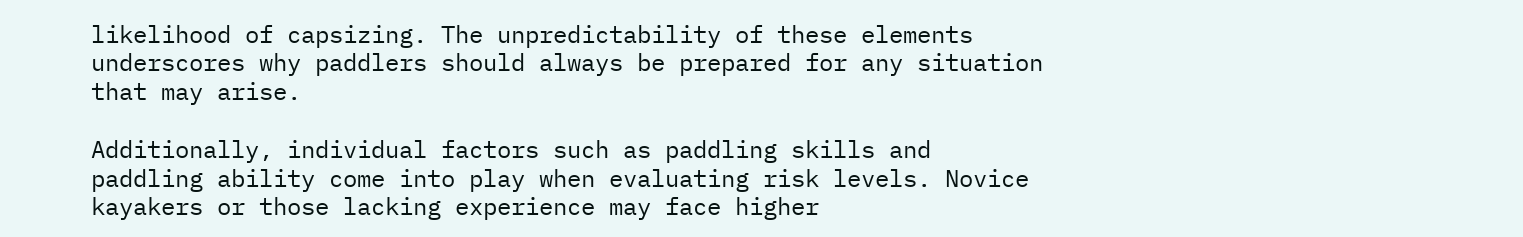likelihood of capsizing. The unpredictability of these elements underscores why paddlers should always be prepared for any situation that may arise.

Additionally, individual factors such as paddling skills and paddling ability come into play when evaluating risk levels. Novice kayakers or those lacking experience may face higher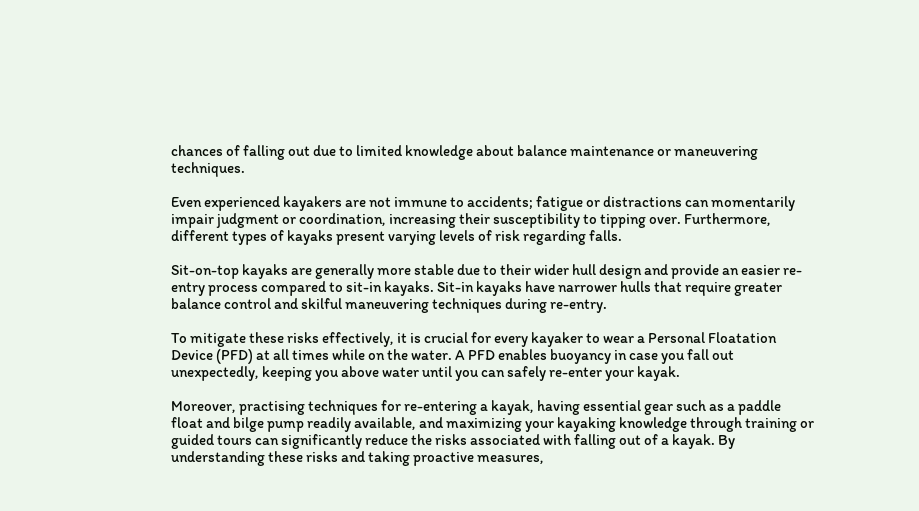chances of falling out due to limited knowledge about balance maintenance or maneuvering techniques.

Even experienced kayakers are not immune to accidents; fatigue or distractions can momentarily impair judgment or coordination, increasing their susceptibility to tipping over. Furthermore, different types of kayaks present varying levels of risk regarding falls.

Sit-on-top kayaks are generally more stable due to their wider hull design and provide an easier re-entry process compared to sit-in kayaks. Sit-in kayaks have narrower hulls that require greater balance control and skilful maneuvering techniques during re-entry.

To mitigate these risks effectively, it is crucial for every kayaker to wear a Personal Floatation Device (PFD) at all times while on the water. A PFD enables buoyancy in case you fall out unexpectedly, keeping you above water until you can safely re-enter your kayak.

Moreover, practising techniques for re-entering a kayak, having essential gear such as a paddle float and bilge pump readily available, and maximizing your kayaking knowledge through training or guided tours can significantly reduce the risks associated with falling out of a kayak. By understanding these risks and taking proactive measures,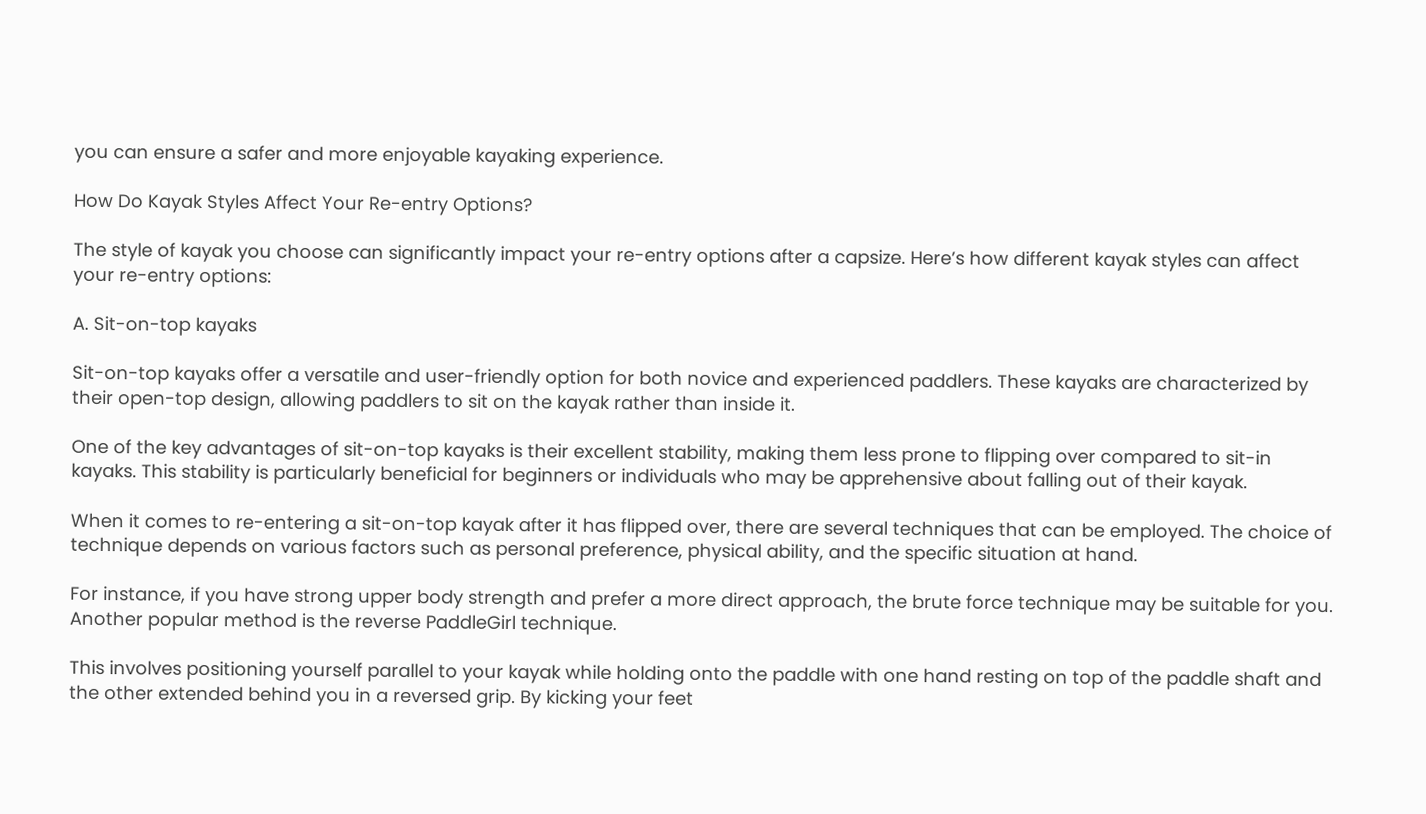you can ensure a safer and more enjoyable kayaking experience.

How Do Kayak Styles Affect Your Re-entry Options?

The style of kayak you choose can significantly impact your re-entry options after a capsize. Here’s how different kayak styles can affect your re-entry options:

A. Sit-on-top kayaks

Sit-on-top kayaks offer a versatile and user-friendly option for both novice and experienced paddlers. These kayaks are characterized by their open-top design, allowing paddlers to sit on the kayak rather than inside it.

One of the key advantages of sit-on-top kayaks is their excellent stability, making them less prone to flipping over compared to sit-in kayaks. This stability is particularly beneficial for beginners or individuals who may be apprehensive about falling out of their kayak.

When it comes to re-entering a sit-on-top kayak after it has flipped over, there are several techniques that can be employed. The choice of technique depends on various factors such as personal preference, physical ability, and the specific situation at hand.

For instance, if you have strong upper body strength and prefer a more direct approach, the brute force technique may be suitable for you. Another popular method is the reverse PaddleGirl technique.

This involves positioning yourself parallel to your kayak while holding onto the paddle with one hand resting on top of the paddle shaft and the other extended behind you in a reversed grip. By kicking your feet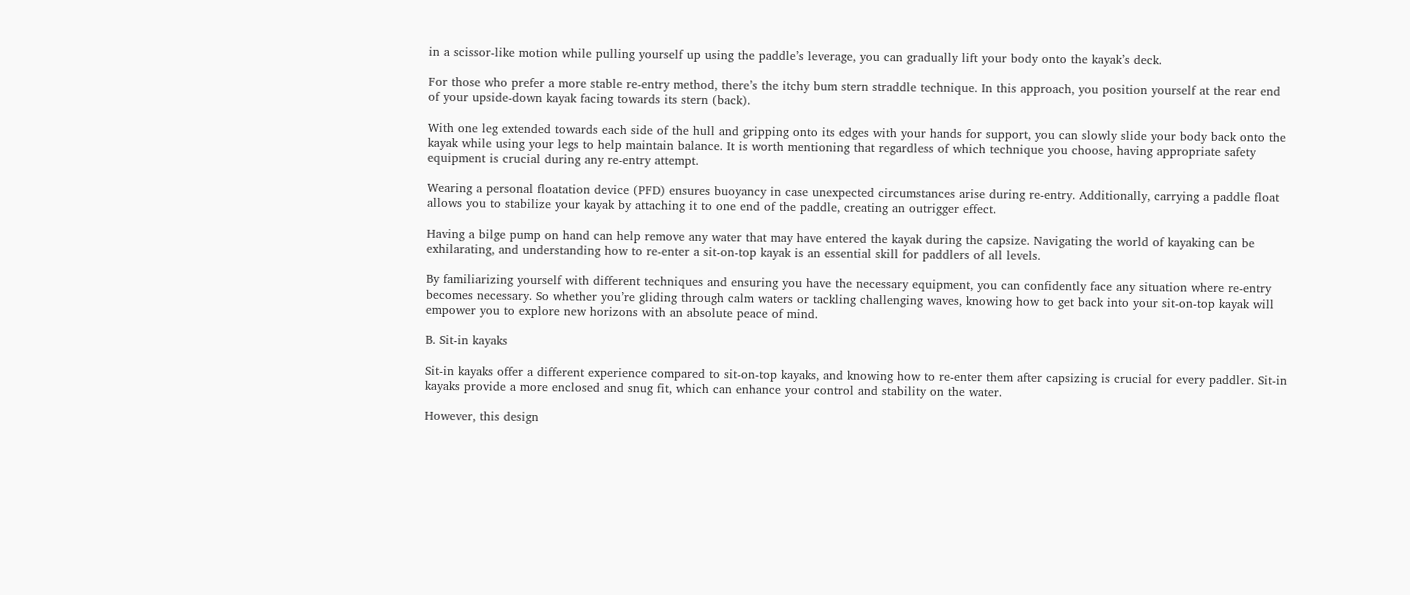in a scissor-like motion while pulling yourself up using the paddle’s leverage, you can gradually lift your body onto the kayak’s deck.

For those who prefer a more stable re-entry method, there’s the itchy bum stern straddle technique. In this approach, you position yourself at the rear end of your upside-down kayak facing towards its stern (back).

With one leg extended towards each side of the hull and gripping onto its edges with your hands for support, you can slowly slide your body back onto the kayak while using your legs to help maintain balance. It is worth mentioning that regardless of which technique you choose, having appropriate safety equipment is crucial during any re-entry attempt.

Wearing a personal floatation device (PFD) ensures buoyancy in case unexpected circumstances arise during re-entry. Additionally, carrying a paddle float allows you to stabilize your kayak by attaching it to one end of the paddle, creating an outrigger effect.

Having a bilge pump on hand can help remove any water that may have entered the kayak during the capsize. Navigating the world of kayaking can be exhilarating, and understanding how to re-enter a sit-on-top kayak is an essential skill for paddlers of all levels.

By familiarizing yourself with different techniques and ensuring you have the necessary equipment, you can confidently face any situation where re-entry becomes necessary. So whether you’re gliding through calm waters or tackling challenging waves, knowing how to get back into your sit-on-top kayak will empower you to explore new horizons with an absolute peace of mind.

B. Sit-in kayaks

Sit-in kayaks offer a different experience compared to sit-on-top kayaks, and knowing how to re-enter them after capsizing is crucial for every paddler. Sit-in kayaks provide a more enclosed and snug fit, which can enhance your control and stability on the water.

However, this design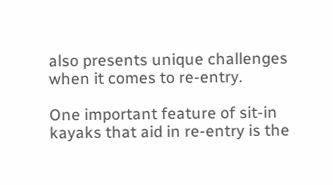also presents unique challenges when it comes to re-entry.

One important feature of sit-in kayaks that aid in re-entry is the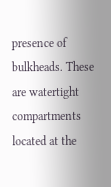presence of bulkheads. These are watertight compartments located at the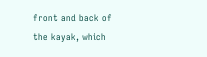front and back of the kayak, which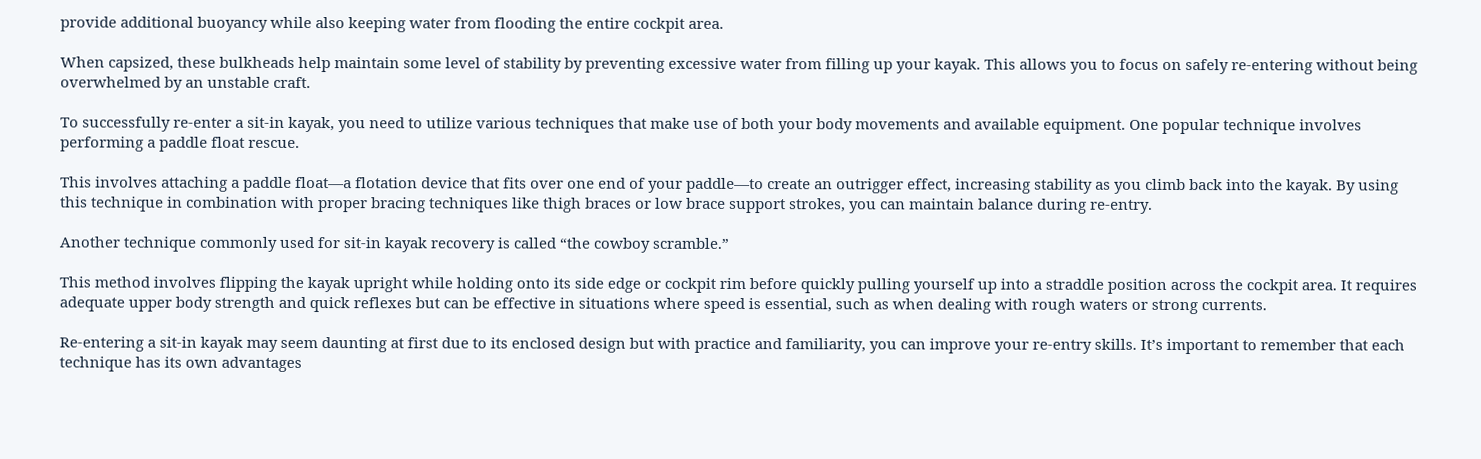provide additional buoyancy while also keeping water from flooding the entire cockpit area.

When capsized, these bulkheads help maintain some level of stability by preventing excessive water from filling up your kayak. This allows you to focus on safely re-entering without being overwhelmed by an unstable craft.

To successfully re-enter a sit-in kayak, you need to utilize various techniques that make use of both your body movements and available equipment. One popular technique involves performing a paddle float rescue.

This involves attaching a paddle float—a flotation device that fits over one end of your paddle—to create an outrigger effect, increasing stability as you climb back into the kayak. By using this technique in combination with proper bracing techniques like thigh braces or low brace support strokes, you can maintain balance during re-entry.

Another technique commonly used for sit-in kayak recovery is called “the cowboy scramble.”

This method involves flipping the kayak upright while holding onto its side edge or cockpit rim before quickly pulling yourself up into a straddle position across the cockpit area. It requires adequate upper body strength and quick reflexes but can be effective in situations where speed is essential, such as when dealing with rough waters or strong currents.

Re-entering a sit-in kayak may seem daunting at first due to its enclosed design but with practice and familiarity, you can improve your re-entry skills. It’s important to remember that each technique has its own advantages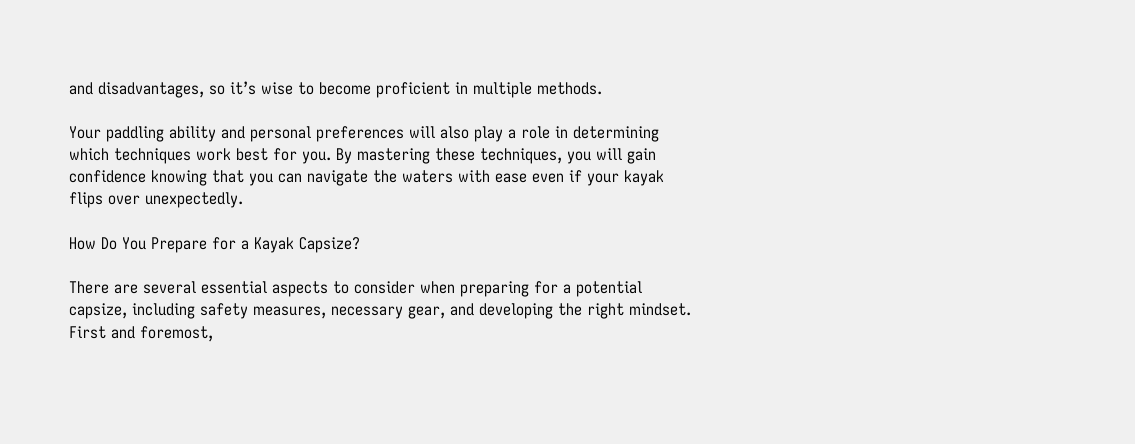and disadvantages, so it’s wise to become proficient in multiple methods.

Your paddling ability and personal preferences will also play a role in determining which techniques work best for you. By mastering these techniques, you will gain confidence knowing that you can navigate the waters with ease even if your kayak flips over unexpectedly.

How Do You Prepare for a Kayak Capsize?

There are several essential aspects to consider when preparing for a potential capsize, including safety measures, necessary gear, and developing the right mindset. First and foremost,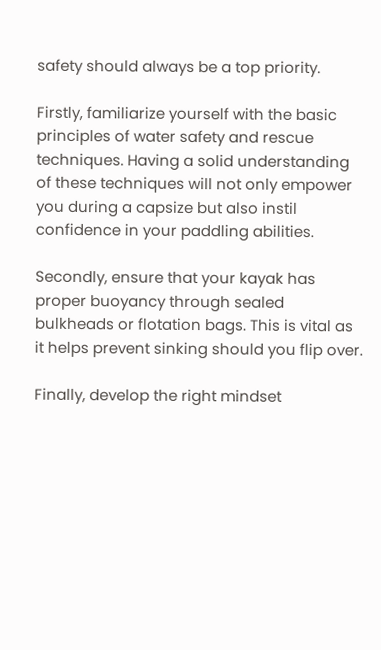safety should always be a top priority.

Firstly, familiarize yourself with the basic principles of water safety and rescue techniques. Having a solid understanding of these techniques will not only empower you during a capsize but also instil confidence in your paddling abilities.

Secondly, ensure that your kayak has proper buoyancy through sealed bulkheads or flotation bags. This is vital as it helps prevent sinking should you flip over.

Finally, develop the right mindset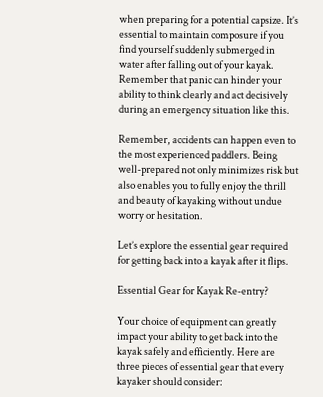when preparing for a potential capsize. It’s essential to maintain composure if you find yourself suddenly submerged in water after falling out of your kayak. Remember that panic can hinder your ability to think clearly and act decisively during an emergency situation like this.

Remember, accidents can happen even to the most experienced paddlers. Being well-prepared not only minimizes risk but also enables you to fully enjoy the thrill and beauty of kayaking without undue worry or hesitation.

Let’s explore the essential gear required for getting back into a kayak after it flips.

Essential Gear for Kayak Re-entry?

Your choice of equipment can greatly impact your ability to get back into the kayak safely and efficiently. Here are three pieces of essential gear that every kayaker should consider: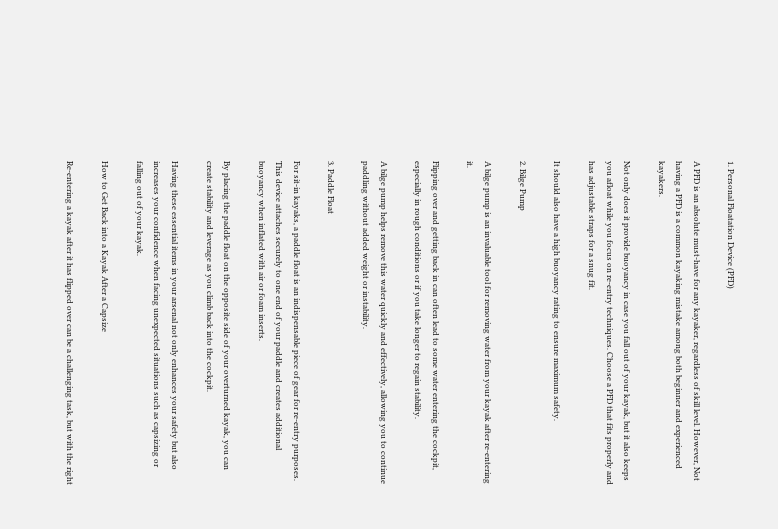1. Personal Floatation Device (PFD)

A PFD is an absolute must-have for any kayaker, regardless of skill level. However, Not having a PFD is a common kayaking mistake among both beginner and experienced kayakers.

Not only does it provide buoyancy in case you fall out of your kayak, but it also keeps you afloat while you focus on re-entry techniques. Choose a PFD that fits properly and has adjustable straps for a snug fit.

It should also have a high buoyancy rating to ensure maximum safety.

2. Bilge Pump

A bilge pump is an invaluable tool for removing water from your kayak after re-entering it.

Flipping over and getting back in can often lead to some water entering the cockpit, especially in rough conditions or if you take longer to regain stability.

A bilge pump helps remove this water quickly and effectively, allowing you to continue paddling without added weight or instability.

3. Paddle Float

For sit-in kayaks, a paddle float is an indispensable piece of gear for re-entry purposes. This device attaches securely to one end of your paddle and creates additional buoyancy when inflated with air or foam inserts.

By placing the paddle float on the opposite side of your overturned kayak, you can create stability and leverage as you climb back into the cockpit.

Having these essential items in your arsenal not only enhances your safety but also increases your confidence when facing unexpected situations such as capsizing or falling out of your kayak.

How to Get Back into a Kayak After a Capsize

Re-entering a kayak after it has flipped over can be a challenging task, but with the right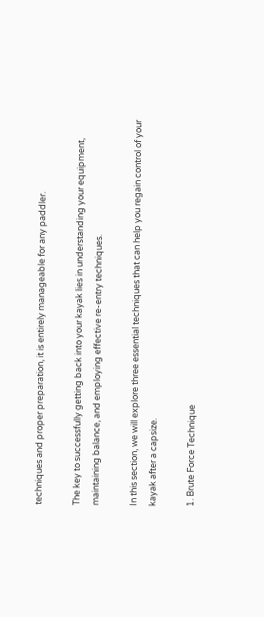techniques and proper preparation, it is entirely manageable for any paddler.

The key to successfully getting back into your kayak lies in understanding your equipment, maintaining balance, and employing effective re-entry techniques.

In this section, we will explore three essential techniques that can help you regain control of your kayak after a capsize.

1. Brute Force Technique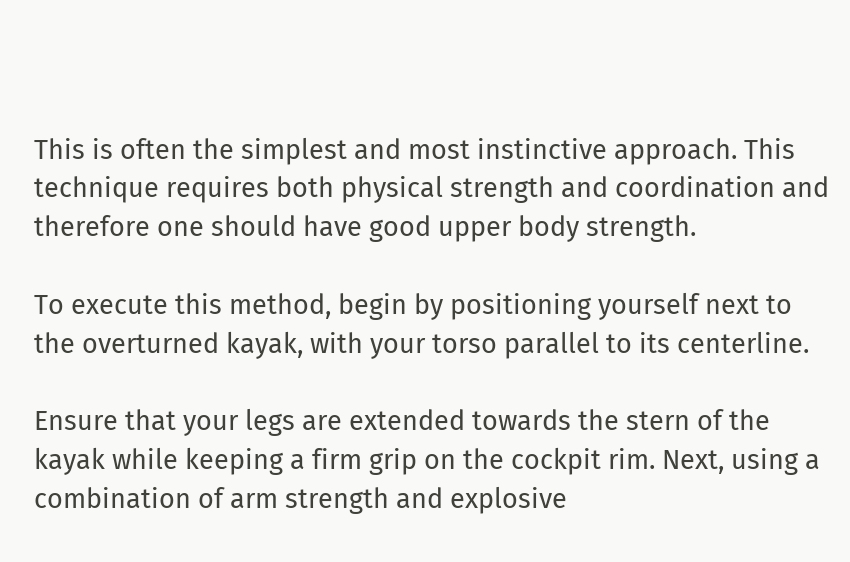This is often the simplest and most instinctive approach. This technique requires both physical strength and coordination and therefore one should have good upper body strength.

To execute this method, begin by positioning yourself next to the overturned kayak, with your torso parallel to its centerline.

Ensure that your legs are extended towards the stern of the kayak while keeping a firm grip on the cockpit rim. Next, using a combination of arm strength and explosive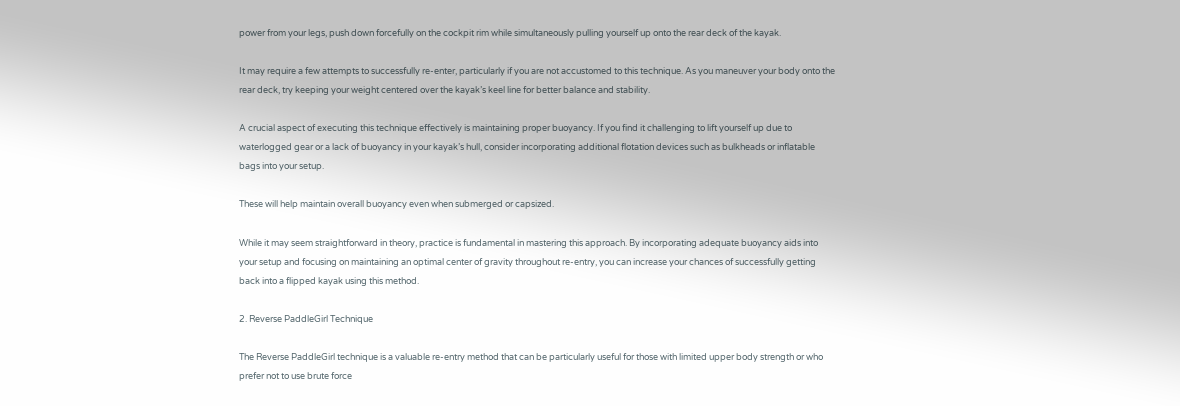power from your legs, push down forcefully on the cockpit rim while simultaneously pulling yourself up onto the rear deck of the kayak.

It may require a few attempts to successfully re-enter, particularly if you are not accustomed to this technique. As you maneuver your body onto the rear deck, try keeping your weight centered over the kayak’s keel line for better balance and stability.

A crucial aspect of executing this technique effectively is maintaining proper buoyancy. If you find it challenging to lift yourself up due to waterlogged gear or a lack of buoyancy in your kayak’s hull, consider incorporating additional flotation devices such as bulkheads or inflatable bags into your setup.

These will help maintain overall buoyancy even when submerged or capsized.

While it may seem straightforward in theory, practice is fundamental in mastering this approach. By incorporating adequate buoyancy aids into your setup and focusing on maintaining an optimal center of gravity throughout re-entry, you can increase your chances of successfully getting back into a flipped kayak using this method.

2. Reverse PaddleGirl Technique

The Reverse PaddleGirl technique is a valuable re-entry method that can be particularly useful for those with limited upper body strength or who prefer not to use brute force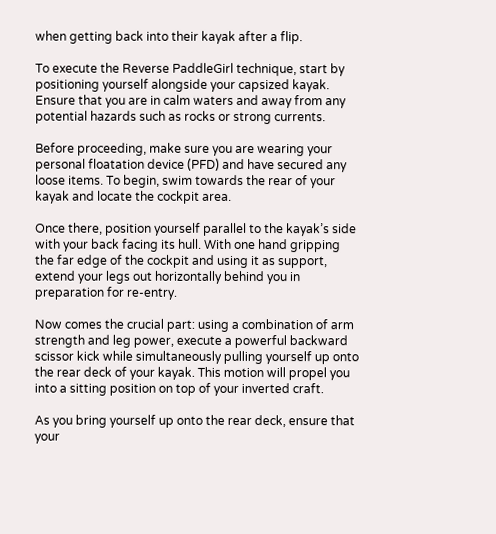when getting back into their kayak after a flip.

To execute the Reverse PaddleGirl technique, start by positioning yourself alongside your capsized kayak. Ensure that you are in calm waters and away from any potential hazards such as rocks or strong currents.

Before proceeding, make sure you are wearing your personal floatation device (PFD) and have secured any loose items. To begin, swim towards the rear of your kayak and locate the cockpit area.

Once there, position yourself parallel to the kayak’s side with your back facing its hull. With one hand gripping the far edge of the cockpit and using it as support, extend your legs out horizontally behind you in preparation for re-entry.

Now comes the crucial part: using a combination of arm strength and leg power, execute a powerful backward scissor kick while simultaneously pulling yourself up onto the rear deck of your kayak. This motion will propel you into a sitting position on top of your inverted craft.

As you bring yourself up onto the rear deck, ensure that your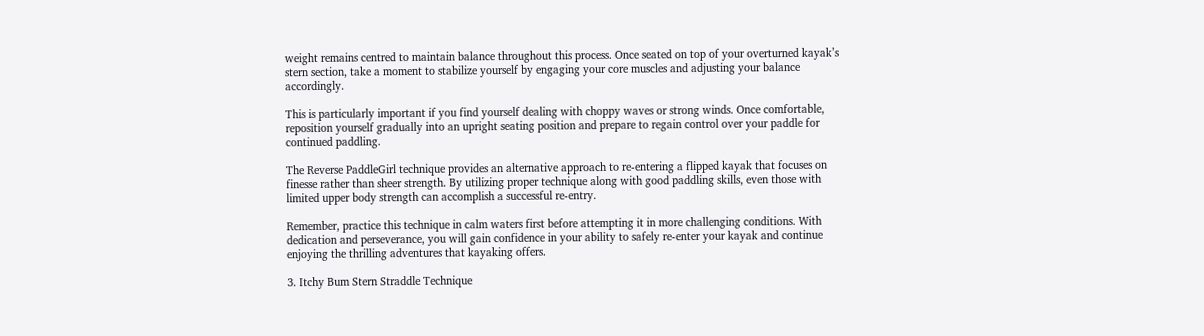weight remains centred to maintain balance throughout this process. Once seated on top of your overturned kayak’s stern section, take a moment to stabilize yourself by engaging your core muscles and adjusting your balance accordingly.

This is particularly important if you find yourself dealing with choppy waves or strong winds. Once comfortable, reposition yourself gradually into an upright seating position and prepare to regain control over your paddle for continued paddling.

The Reverse PaddleGirl technique provides an alternative approach to re-entering a flipped kayak that focuses on finesse rather than sheer strength. By utilizing proper technique along with good paddling skills, even those with limited upper body strength can accomplish a successful re-entry.

Remember, practice this technique in calm waters first before attempting it in more challenging conditions. With dedication and perseverance, you will gain confidence in your ability to safely re-enter your kayak and continue enjoying the thrilling adventures that kayaking offers.

3. Itchy Bum Stern Straddle Technique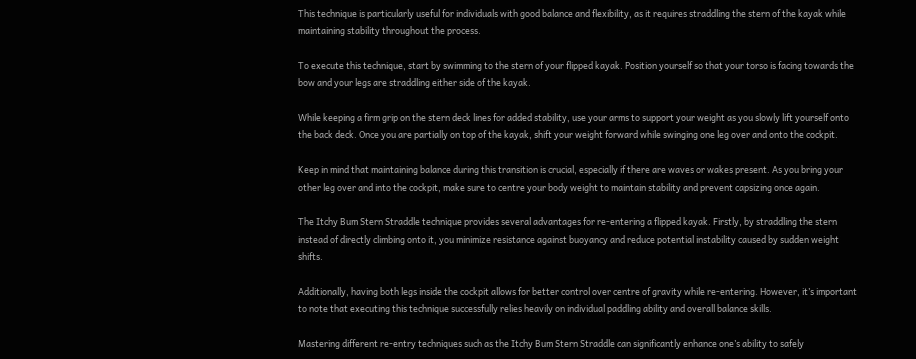This technique is particularly useful for individuals with good balance and flexibility, as it requires straddling the stern of the kayak while maintaining stability throughout the process.

To execute this technique, start by swimming to the stern of your flipped kayak. Position yourself so that your torso is facing towards the bow and your legs are straddling either side of the kayak.

While keeping a firm grip on the stern deck lines for added stability, use your arms to support your weight as you slowly lift yourself onto the back deck. Once you are partially on top of the kayak, shift your weight forward while swinging one leg over and onto the cockpit.

Keep in mind that maintaining balance during this transition is crucial, especially if there are waves or wakes present. As you bring your other leg over and into the cockpit, make sure to centre your body weight to maintain stability and prevent capsizing once again.

The Itchy Bum Stern Straddle technique provides several advantages for re-entering a flipped kayak. Firstly, by straddling the stern instead of directly climbing onto it, you minimize resistance against buoyancy and reduce potential instability caused by sudden weight shifts.

Additionally, having both legs inside the cockpit allows for better control over centre of gravity while re-entering. However, it’s important to note that executing this technique successfully relies heavily on individual paddling ability and overall balance skills.

Mastering different re-entry techniques such as the Itchy Bum Stern Straddle can significantly enhance one’s ability to safely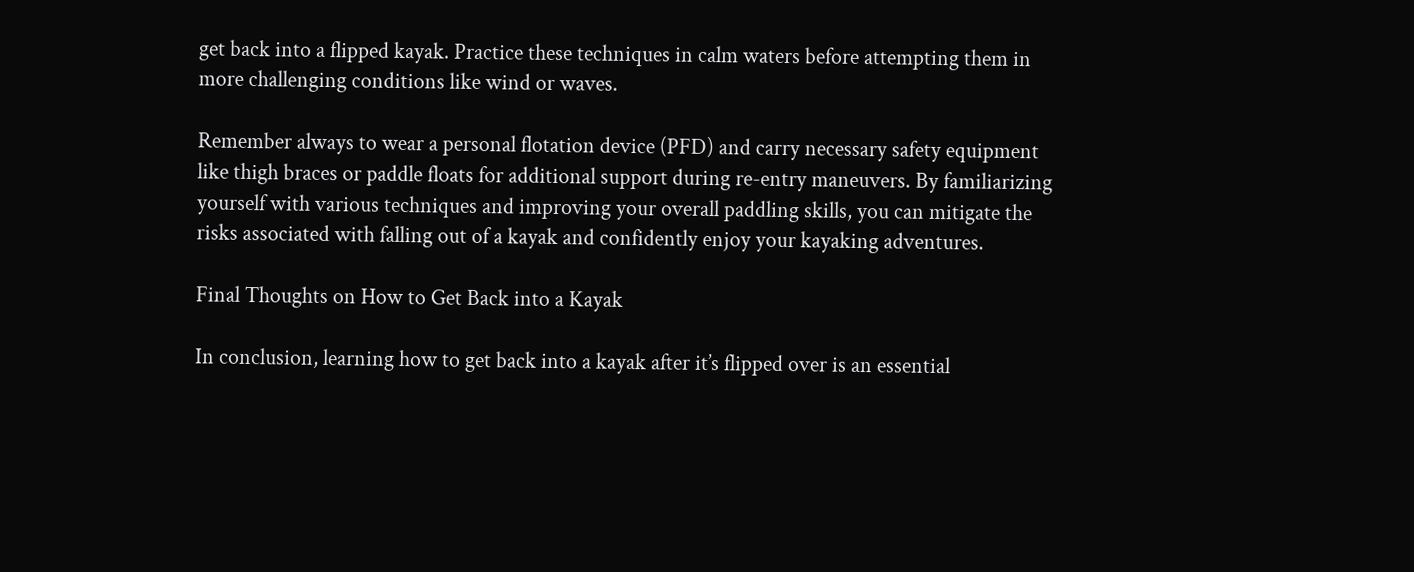get back into a flipped kayak. Practice these techniques in calm waters before attempting them in more challenging conditions like wind or waves.

Remember always to wear a personal flotation device (PFD) and carry necessary safety equipment like thigh braces or paddle floats for additional support during re-entry maneuvers. By familiarizing yourself with various techniques and improving your overall paddling skills, you can mitigate the risks associated with falling out of a kayak and confidently enjoy your kayaking adventures.

Final Thoughts on How to Get Back into a Kayak

In conclusion, learning how to get back into a kayak after it’s flipped over is an essential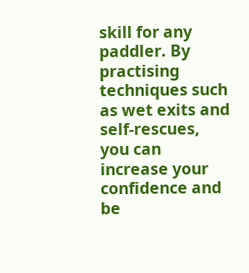skill for any paddler. By practising techniques such as wet exits and self-rescues, you can increase your confidence and be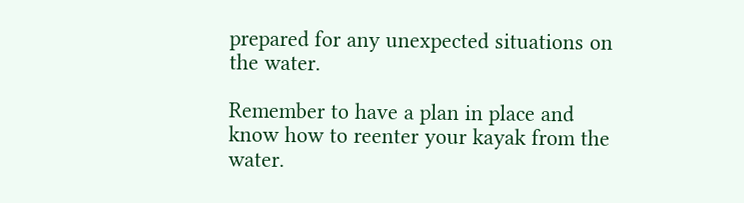prepared for any unexpected situations on the water.

Remember to have a plan in place and know how to reenter your kayak from the water.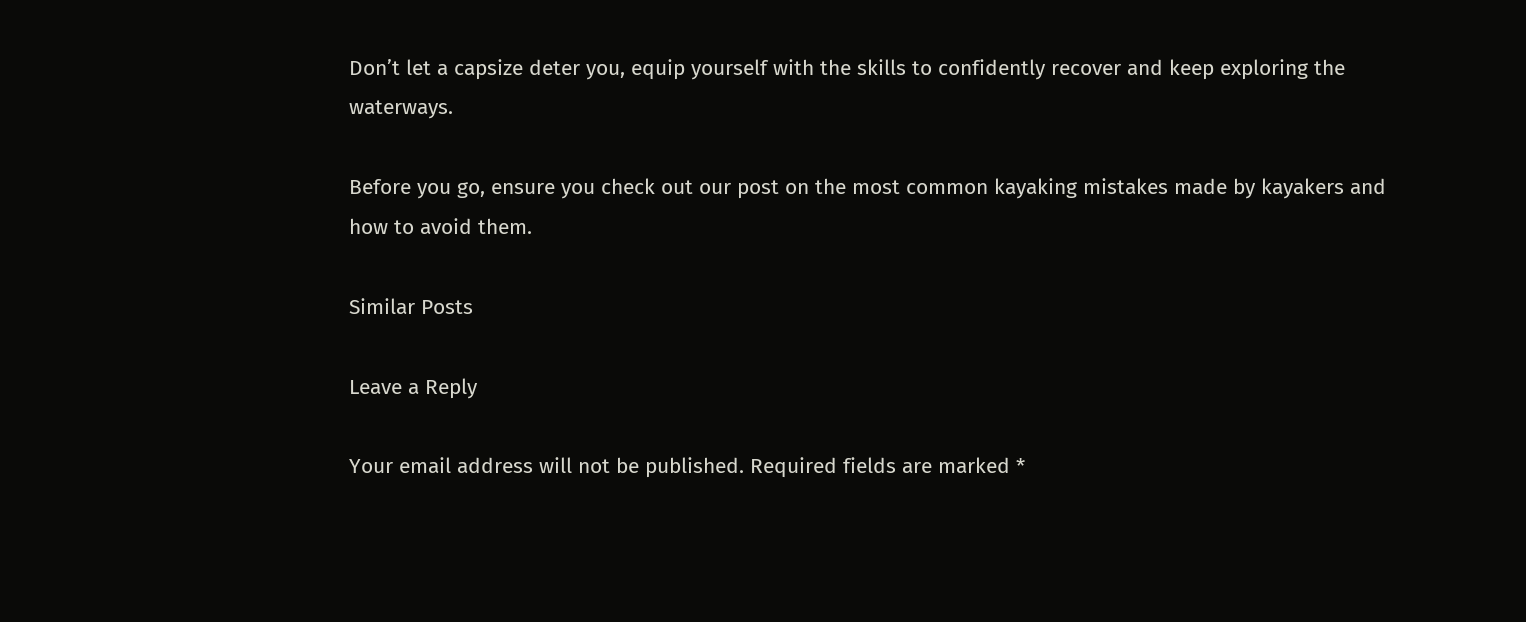Don’t let a capsize deter you, equip yourself with the skills to confidently recover and keep exploring the waterways.

Before you go, ensure you check out our post on the most common kayaking mistakes made by kayakers and how to avoid them.

Similar Posts

Leave a Reply

Your email address will not be published. Required fields are marked *